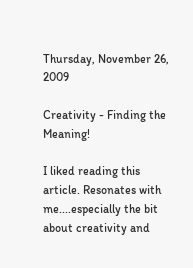Thursday, November 26, 2009

Creativity - Finding the Meaning!

I liked reading this article. Resonates with me....especially the bit about creativity and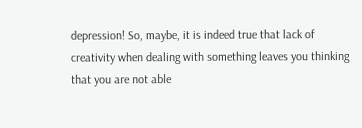depression! So, maybe, it is indeed true that lack of creativity when dealing with something leaves you thinking that you are not able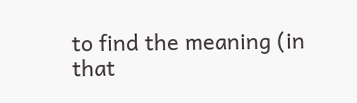to find the meaning (in that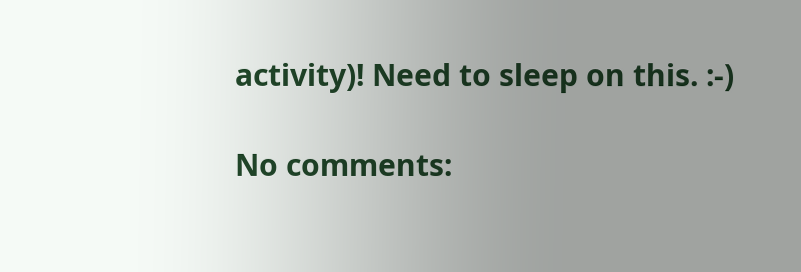activity)! Need to sleep on this. :-)

No comments: